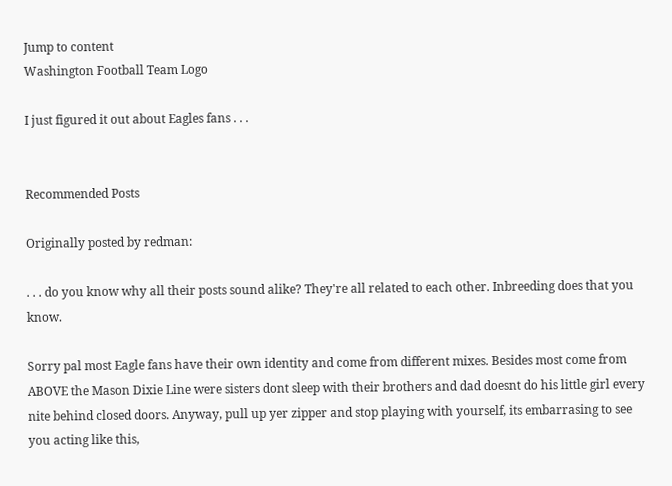Jump to content
Washington Football Team Logo

I just figured it out about Eagles fans . . .


Recommended Posts

Originally posted by redman:

. . . do you know why all their posts sound alike? They're all related to each other. Inbreeding does that you know.

Sorry pal most Eagle fans have their own identity and come from different mixes. Besides most come from ABOVE the Mason Dixie Line were sisters dont sleep with their brothers and dad doesnt do his little girl every nite behind closed doors. Anyway, pull up yer zipper and stop playing with yourself, its embarrasing to see you acting like this,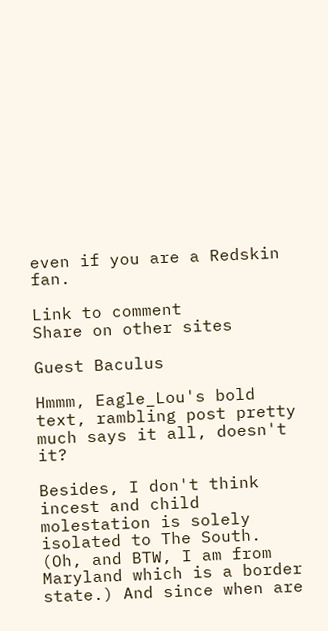even if you are a Redskin fan.

Link to comment
Share on other sites

Guest Baculus

Hmmm, Eagle_Lou's bold text, rambling post pretty much says it all, doesn't it?

Besides, I don't think incest and child molestation is solely isolated to The South. (Oh, and BTW, I am from Maryland which is a border state.) And since when are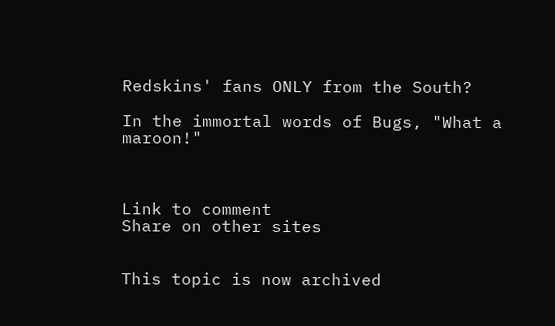Redskins' fans ONLY from the South?

In the immortal words of Bugs, "What a maroon!"



Link to comment
Share on other sites


This topic is now archived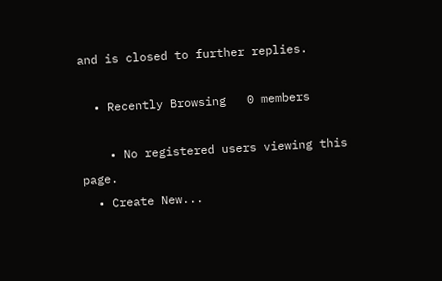and is closed to further replies.

  • Recently Browsing   0 members

    • No registered users viewing this page.
  • Create New...